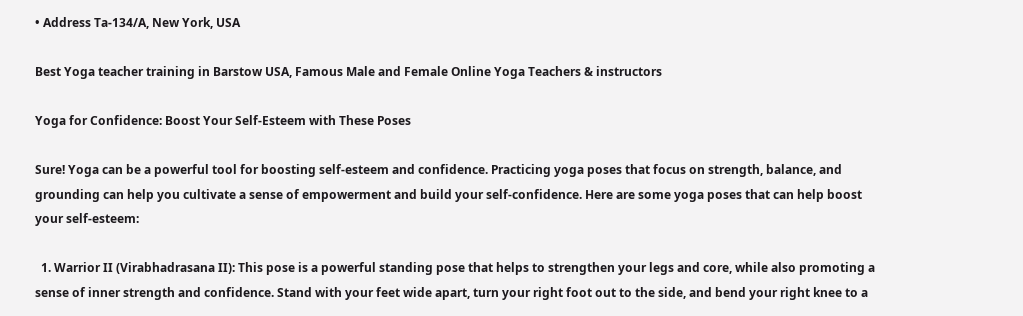• Address Ta-134/A, New York, USA

Best Yoga teacher training in Barstow USA, Famous Male and Female Online Yoga Teachers & instructors

Yoga for Confidence: Boost Your Self-Esteem with These Poses

Sure! Yoga can be a powerful tool for boosting self-esteem and confidence. Practicing yoga poses that focus on strength, balance, and grounding can help you cultivate a sense of empowerment and build your self-confidence. Here are some yoga poses that can help boost your self-esteem:

  1. Warrior II (Virabhadrasana II): This pose is a powerful standing pose that helps to strengthen your legs and core, while also promoting a sense of inner strength and confidence. Stand with your feet wide apart, turn your right foot out to the side, and bend your right knee to a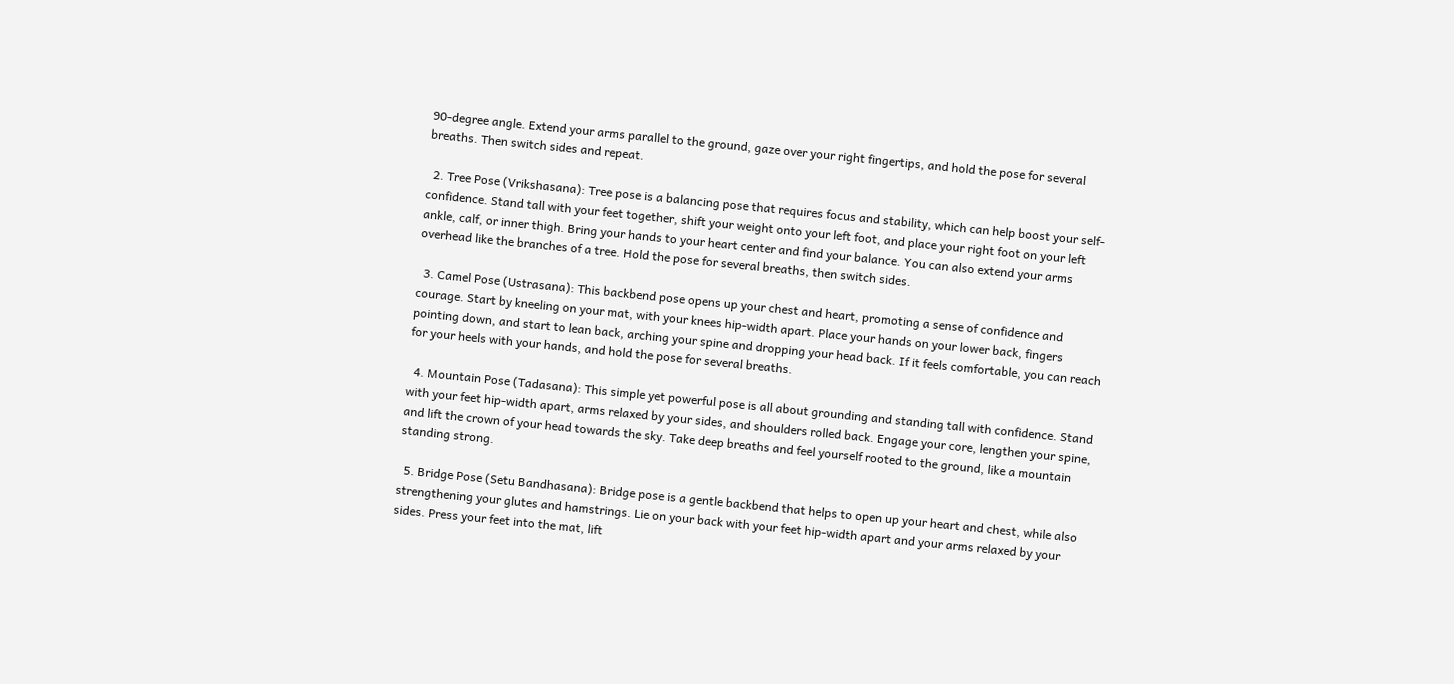90-degree angle. Extend your arms parallel to the ground, gaze over your right fingertips, and hold the pose for several breaths. Then switch sides and repeat.

  2. Tree Pose (Vrikshasana): Tree pose is a balancing pose that requires focus and stability, which can help boost your self-confidence. Stand tall with your feet together, shift your weight onto your left foot, and place your right foot on your left ankle, calf, or inner thigh. Bring your hands to your heart center and find your balance. You can also extend your arms overhead like the branches of a tree. Hold the pose for several breaths, then switch sides.

  3. Camel Pose (Ustrasana): This backbend pose opens up your chest and heart, promoting a sense of confidence and courage. Start by kneeling on your mat, with your knees hip-width apart. Place your hands on your lower back, fingers pointing down, and start to lean back, arching your spine and dropping your head back. If it feels comfortable, you can reach for your heels with your hands, and hold the pose for several breaths.

  4. Mountain Pose (Tadasana): This simple yet powerful pose is all about grounding and standing tall with confidence. Stand with your feet hip-width apart, arms relaxed by your sides, and shoulders rolled back. Engage your core, lengthen your spine, and lift the crown of your head towards the sky. Take deep breaths and feel yourself rooted to the ground, like a mountain standing strong.

  5. Bridge Pose (Setu Bandhasana): Bridge pose is a gentle backbend that helps to open up your heart and chest, while also strengthening your glutes and hamstrings. Lie on your back with your feet hip-width apart and your arms relaxed by your sides. Press your feet into the mat, lift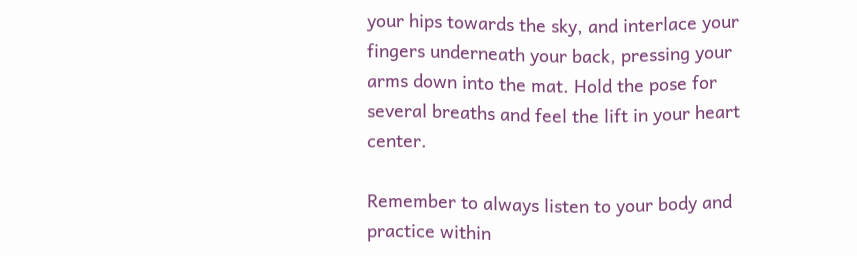your hips towards the sky, and interlace your fingers underneath your back, pressing your arms down into the mat. Hold the pose for several breaths and feel the lift in your heart center.

Remember to always listen to your body and practice within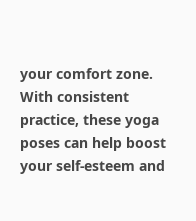your comfort zone. With consistent practice, these yoga poses can help boost your self-esteem and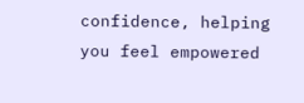confidence, helping you feel empowered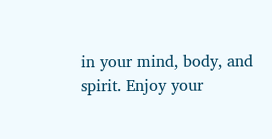in your mind, body, and spirit. Enjoy your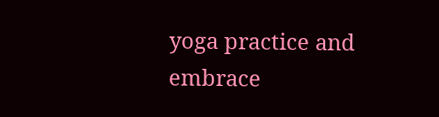yoga practice and embrace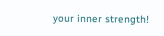your inner strength!